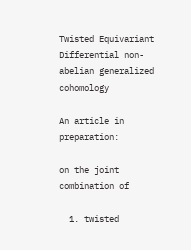Twisted Equivariant Differential non-abelian generalized cohomology

An article in preparation:

on the joint combination of

  1. twisted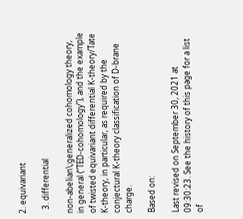2. equivariant

  3. differential

non-abelian\;generalized cohomology theory, in general (“TED-cohomology”), and the example of twisted equivariant differential K-theory/Tate K-theory, in particular, as required by the conjectural K-theory classification of D-brane charge.

Based on:

Last revised on September 30, 2021 at 09:30:23. See the history of this page for a list of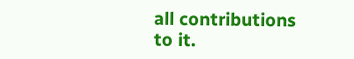all contributions to it.